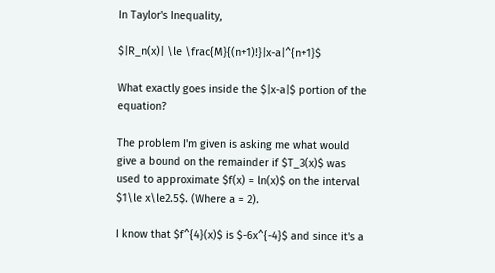In Taylor's Inequality,

$|R_n(x)| \le \frac{M}{(n+1)!}|x-a|^{n+1}$

What exactly goes inside the $|x-a|$ portion of the equation?

The problem I'm given is asking me what would give a bound on the remainder if $T_3(x)$ was used to approximate $f(x) = ln(x)$ on the interval $1\le x\le2.5$. (Where a = 2).

I know that $f^{4}(x)$ is $-6x^{-4}$ and since it's a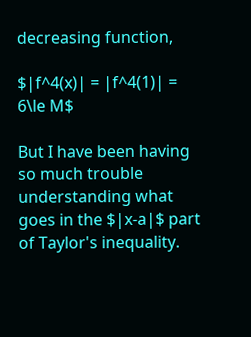decreasing function,

$|f^4(x)| = |f^4(1)| = 6\le M$

But I have been having so much trouble understanding what goes in the $|x-a|$ part of Taylor's inequality.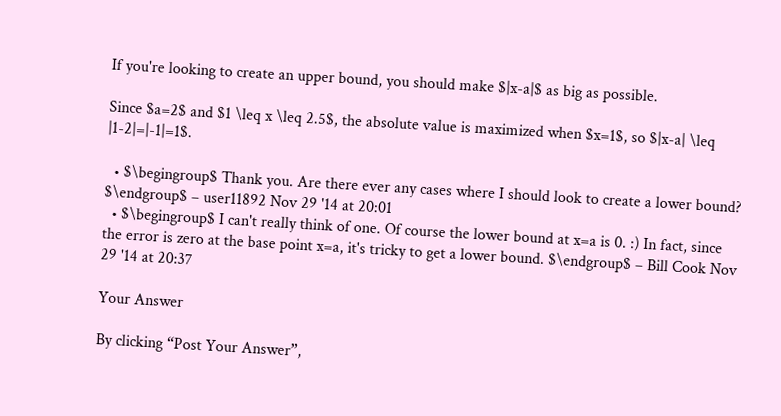If you're looking to create an upper bound, you should make $|x-a|$ as big as possible.

Since $a=2$ and $1 \leq x \leq 2.5$, the absolute value is maximized when $x=1$, so $|x-a| \leq |1-2|=|-1|=1$.

  • $\begingroup$ Thank you. Are there ever any cases where I should look to create a lower bound? $\endgroup$ – user11892 Nov 29 '14 at 20:01
  • $\begingroup$ I can't really think of one. Of course the lower bound at x=a is 0. :) In fact, since the error is zero at the base point x=a, it's tricky to get a lower bound. $\endgroup$ – Bill Cook Nov 29 '14 at 20:37

Your Answer

By clicking “Post Your Answer”,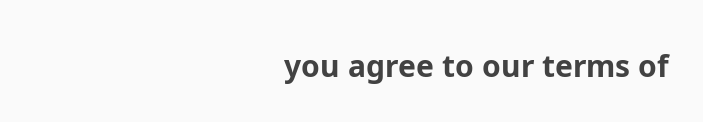you agree to our terms of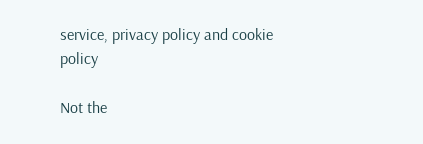service, privacy policy and cookie policy

Not the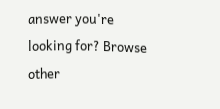answer you're looking for? Browse other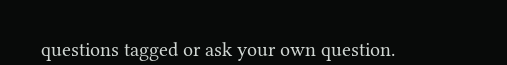questions tagged or ask your own question.